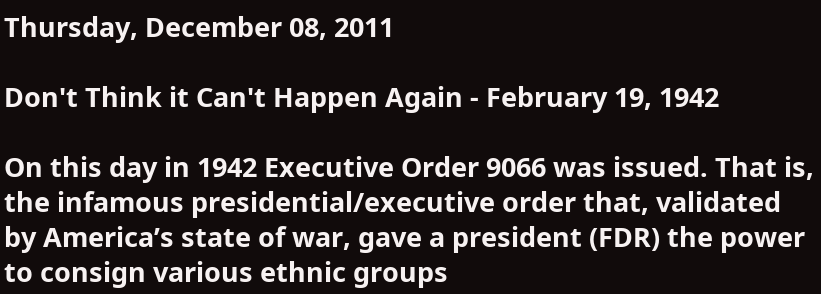Thursday, December 08, 2011

Don't Think it Can't Happen Again - February 19, 1942

On this day in 1942 Executive Order 9066 was issued. That is, the infamous presidential/executive order that, validated by America’s state of war, gave a president (FDR) the power to consign various ethnic groups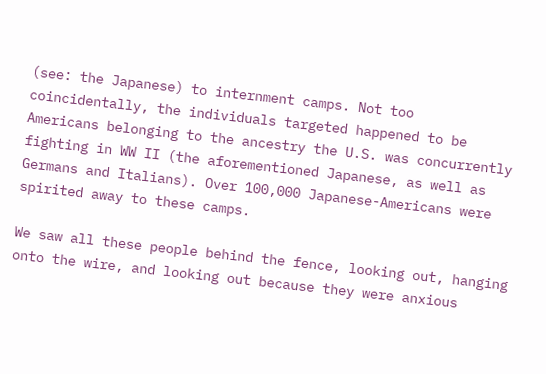(see: the Japanese) to internment camps. Not too coincidentally, the individuals targeted happened to be Americans belonging to the ancestry the U.S. was concurrently fighting in WW II (the aforementioned Japanese, as well as Germans and Italians). Over 100,000 Japanese-Americans were spirited away to these camps.

We saw all these people behind the fence, looking out, hanging onto the wire, and looking out because they were anxious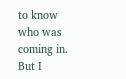to know who was coming in. But I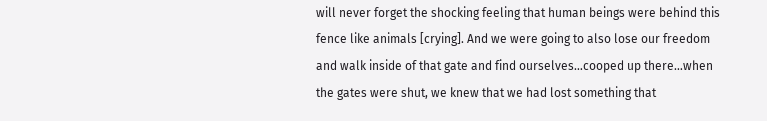will never forget the shocking feeling that human beings were behind this fence like animals [crying]. And we were going to also lose our freedom and walk inside of that gate and find ourselves…cooped up there…when the gates were shut, we knew that we had lost something that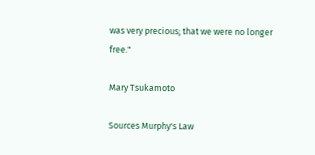was very precious; that we were no longer free."

Mary Tsukamoto

Sources Murphy's Law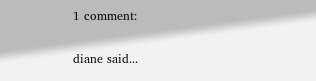1 comment:

diane said...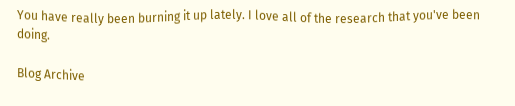You have really been burning it up lately. I love all of the research that you've been doing.

Blog Archive